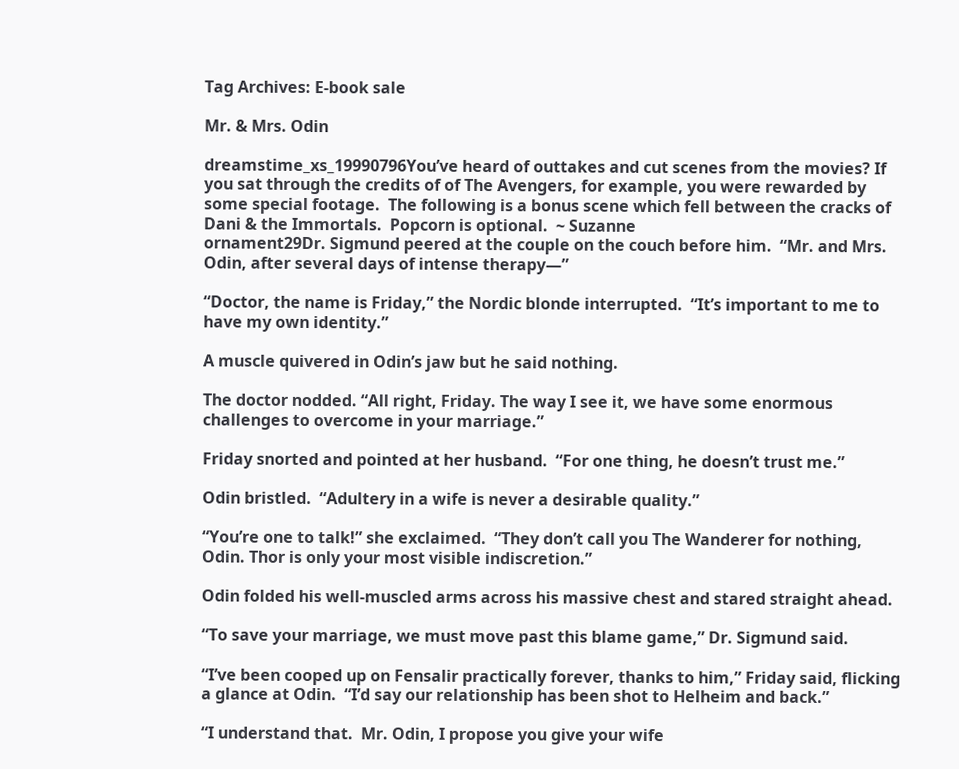Tag Archives: E-book sale

Mr. & Mrs. Odin

dreamstime_xs_19990796You’ve heard of outtakes and cut scenes from the movies? If you sat through the credits of of The Avengers, for example, you were rewarded by some special footage.  The following is a bonus scene which fell between the cracks of Dani & the Immortals.  Popcorn is optional.  ~ Suzanne
ornament29Dr. Sigmund peered at the couple on the couch before him.  “Mr. and Mrs. Odin, after several days of intense therapy—”

“Doctor, the name is Friday,” the Nordic blonde interrupted.  “It’s important to me to have my own identity.”

A muscle quivered in Odin’s jaw but he said nothing.

The doctor nodded. “All right, Friday. The way I see it, we have some enormous challenges to overcome in your marriage.”

Friday snorted and pointed at her husband.  “For one thing, he doesn’t trust me.”

Odin bristled.  “Adultery in a wife is never a desirable quality.”

“You’re one to talk!” she exclaimed.  “They don’t call you The Wanderer for nothing, Odin. Thor is only your most visible indiscretion.”

Odin folded his well-muscled arms across his massive chest and stared straight ahead.

“To save your marriage, we must move past this blame game,” Dr. Sigmund said.

“I’ve been cooped up on Fensalir practically forever, thanks to him,” Friday said, flicking a glance at Odin.  “I’d say our relationship has been shot to Helheim and back.”

“I understand that.  Mr. Odin, I propose you give your wife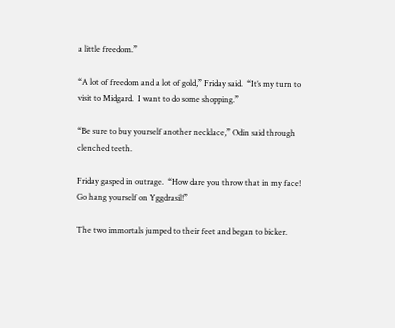a little freedom.”

“A lot of freedom and a lot of gold,” Friday said.  “It’s my turn to visit to Midgard.  I want to do some shopping.”

“Be sure to buy yourself another necklace,” Odin said through clenched teeth.

Friday gasped in outrage.  “How dare you throw that in my face!  Go hang yourself on Yggdrasil!”

The two immortals jumped to their feet and began to bicker.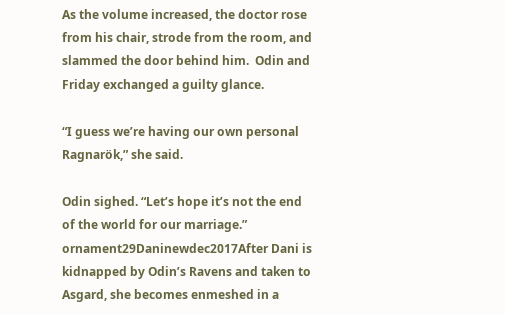As the volume increased, the doctor rose from his chair, strode from the room, and slammed the door behind him.  Odin and Friday exchanged a guilty glance.

“I guess we’re having our own personal Ragnarök,” she said.

Odin sighed. “Let’s hope it’s not the end of the world for our marriage.”
ornament29Daninewdec2017After Dani is kidnapped by Odin’s Ravens and taken to Asgard, she becomes enmeshed in a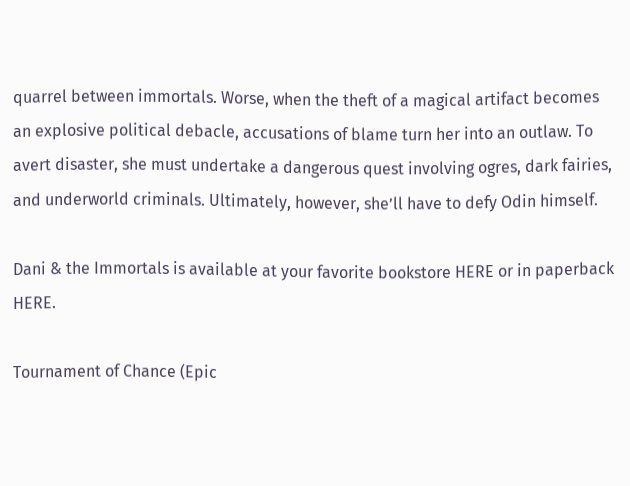quarrel between immortals. Worse, when the theft of a magical artifact becomes an explosive political debacle, accusations of blame turn her into an outlaw. To avert disaster, she must undertake a dangerous quest involving ogres, dark fairies, and underworld criminals. Ultimately, however, she’ll have to defy Odin himself.

Dani & the Immortals is available at your favorite bookstore HERE or in paperback HERE.

Tournament of Chance (Epic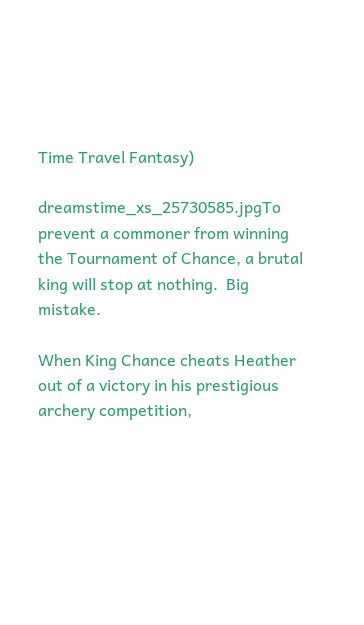Time Travel Fantasy)

dreamstime_xs_25730585.jpgTo prevent a commoner from winning the Tournament of Chance, a brutal king will stop at nothing.  Big mistake.

When King Chance cheats Heather out of a victory in his prestigious archery competition,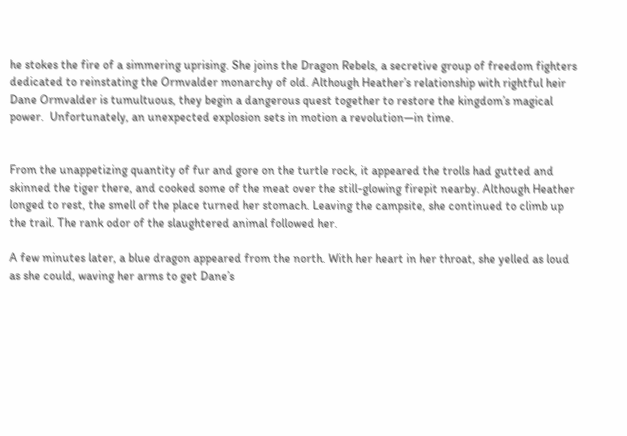he stokes the fire of a simmering uprising. She joins the Dragon Rebels, a secretive group of freedom fighters dedicated to reinstating the Ormvalder monarchy of old. Although Heather’s relationship with rightful heir Dane Ormvalder is tumultuous, they begin a dangerous quest together to restore the kingdom’s magical power.  Unfortunately, an unexpected explosion sets in motion a revolution—in time.


From the unappetizing quantity of fur and gore on the turtle rock, it appeared the trolls had gutted and skinned the tiger there, and cooked some of the meat over the still-glowing firepit nearby. Although Heather longed to rest, the smell of the place turned her stomach. Leaving the campsite, she continued to climb up the trail. The rank odor of the slaughtered animal followed her.

A few minutes later, a blue dragon appeared from the north. With her heart in her throat, she yelled as loud as she could, waving her arms to get Dane’s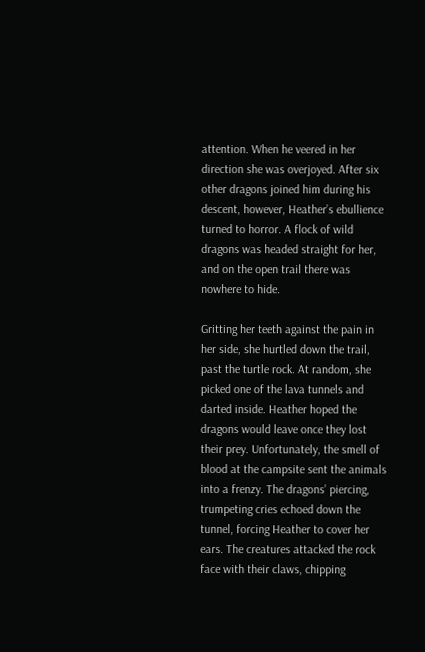attention. When he veered in her direction she was overjoyed. After six other dragons joined him during his descent, however, Heather’s ebullience turned to horror. A flock of wild dragons was headed straight for her, and on the open trail there was nowhere to hide.

Gritting her teeth against the pain in her side, she hurtled down the trail, past the turtle rock. At random, she picked one of the lava tunnels and darted inside. Heather hoped the dragons would leave once they lost their prey. Unfortunately, the smell of blood at the campsite sent the animals into a frenzy. The dragons’ piercing, trumpeting cries echoed down the tunnel, forcing Heather to cover her ears. The creatures attacked the rock face with their claws, chipping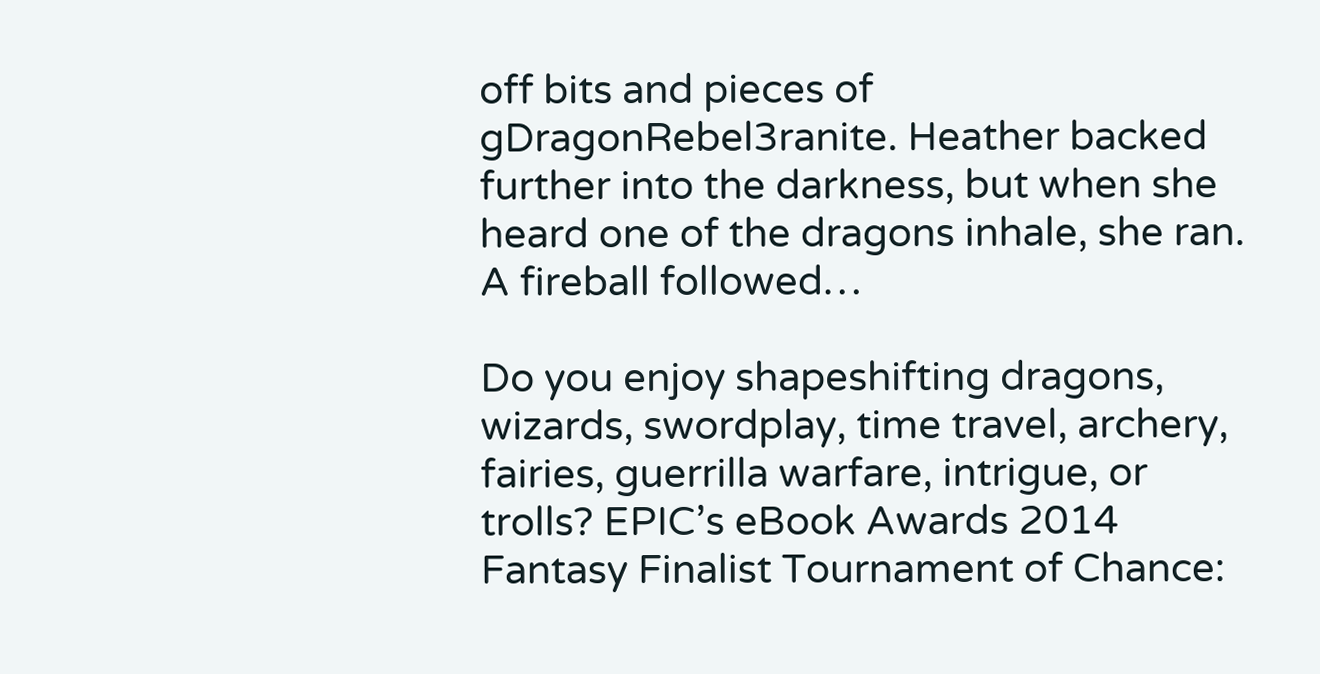off bits and pieces of gDragonRebel3ranite. Heather backed further into the darkness, but when she heard one of the dragons inhale, she ran. A fireball followed…

Do you enjoy shapeshifting dragons, wizards, swordplay, time travel, archery, fairies, guerrilla warfare, intrigue, or trolls? EPIC’s eBook Awards 2014 Fantasy Finalist Tournament of Chance: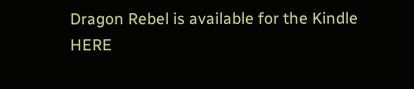Dragon Rebel is available for the Kindle HERE